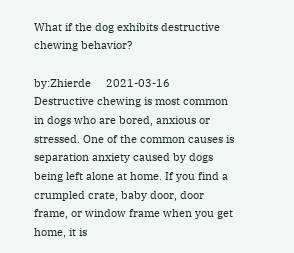What if the dog exhibits destructive chewing behavior?

by:Zhierde     2021-03-16
Destructive chewing is most common in dogs who are bored, anxious or stressed. One of the common causes is separation anxiety caused by dogs being left alone at home. If you find a crumpled crate, baby door, door frame, or window frame when you get home, it is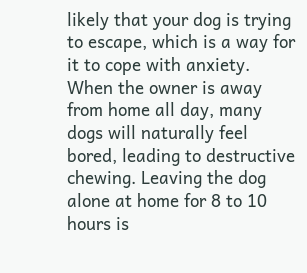likely that your dog is trying to escape, which is a way for it to cope with anxiety. When the owner is away from home all day, many dogs will naturally feel bored, leading to destructive chewing. Leaving the dog alone at home for 8 to 10 hours is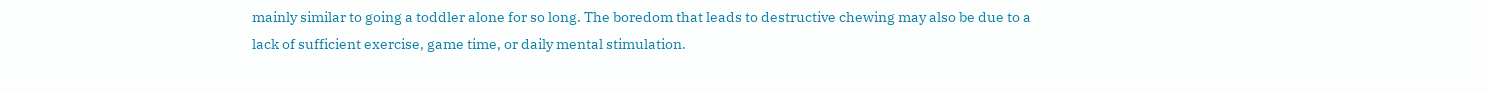mainly similar to going a toddler alone for so long. The boredom that leads to destructive chewing may also be due to a lack of sufficient exercise, game time, or daily mental stimulation.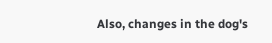Also, changes in the dog's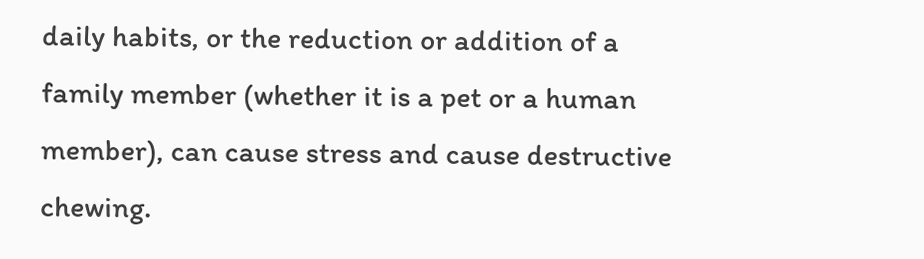daily habits, or the reduction or addition of a family member (whether it is a pet or a human member), can cause stress and cause destructive chewing.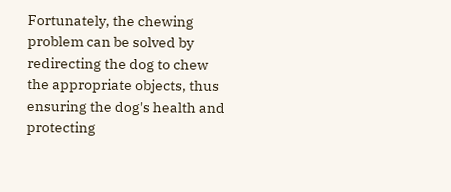Fortunately, the chewing problem can be solved by redirecting the dog to chew the appropriate objects, thus ensuring the dog's health and protecting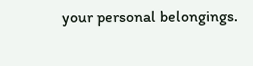your personal belongings.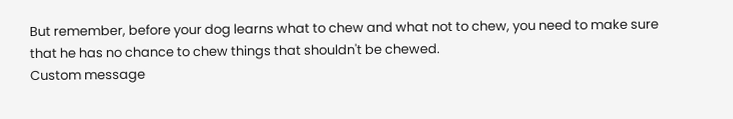But remember, before your dog learns what to chew and what not to chew, you need to make sure that he has no chance to chew things that shouldn't be chewed.
Custom message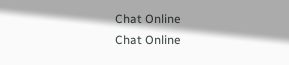Chat Online
Chat Online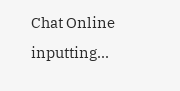Chat Online inputting...